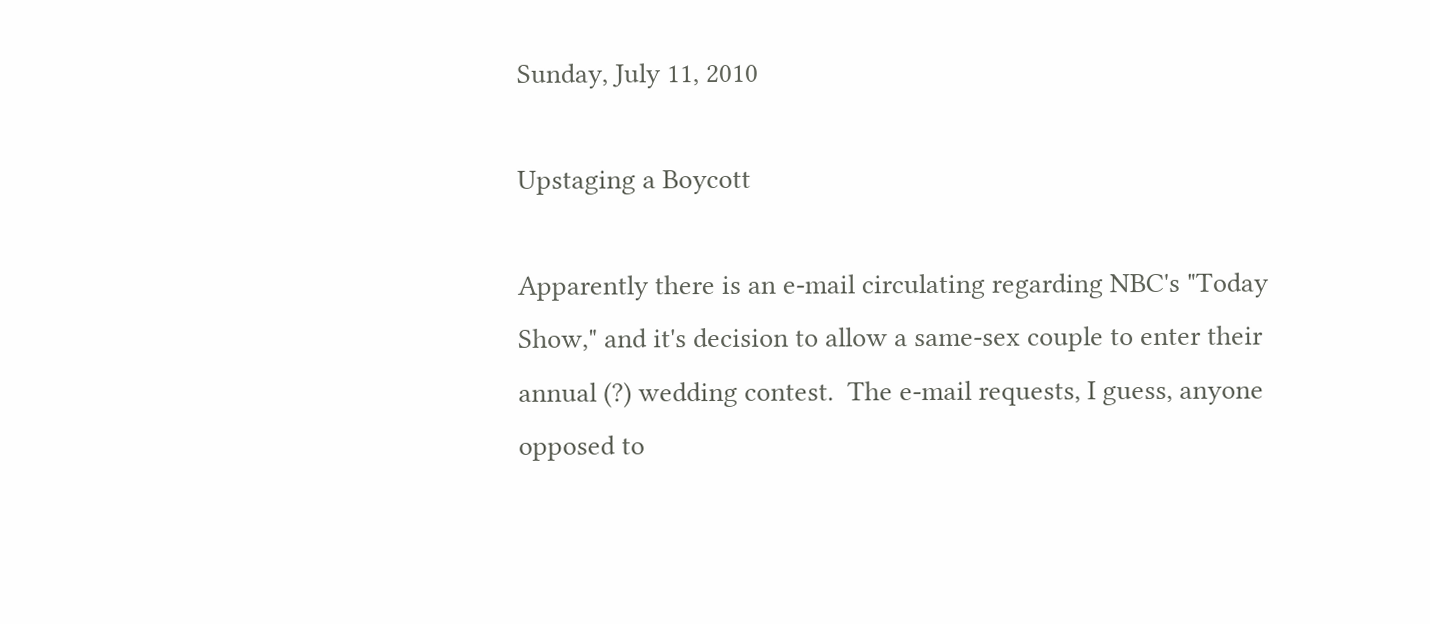Sunday, July 11, 2010

Upstaging a Boycott

Apparently there is an e-mail circulating regarding NBC's "Today Show," and it's decision to allow a same-sex couple to enter their annual (?) wedding contest.  The e-mail requests, I guess, anyone opposed to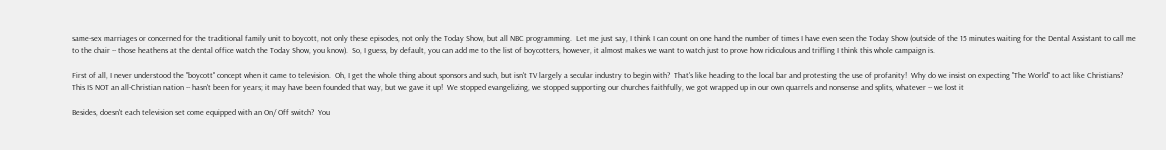same-sex marriages or concerned for the traditional family unit to boycott, not only these episodes, not only the Today Show, but all NBC programming.  Let me just say, I think I can count on one hand the number of times I have even seen the Today Show (outside of the 15 minutes waiting for the Dental Assistant to call me to the chair -- those heathens at the dental office watch the Today Show, you know).  So, I guess, by default, you can add me to the list of boycotters, however, it almost makes we want to watch just to prove how ridiculous and trifling I think this whole campaign is.

First of all, I never understood the "boycott" concept when it came to television.  Oh, I get the whole thing about sponsors and such, but isn't TV largely a secular industry to begin with?  That's like heading to the local bar and protesting the use of profanity!  Why do we insist on expecting "The World" to act like Christians?  This IS NOT an all-Christian nation -- hasn't been for years; it may have been founded that way, but we gave it up!  We stopped evangelizing, we stopped supporting our churches faithfully, we got wrapped up in our own quarrels and nonsense and splits, whatever -- we lost it

Besides, doesn't each television set come equipped with an On/ Off switch?  You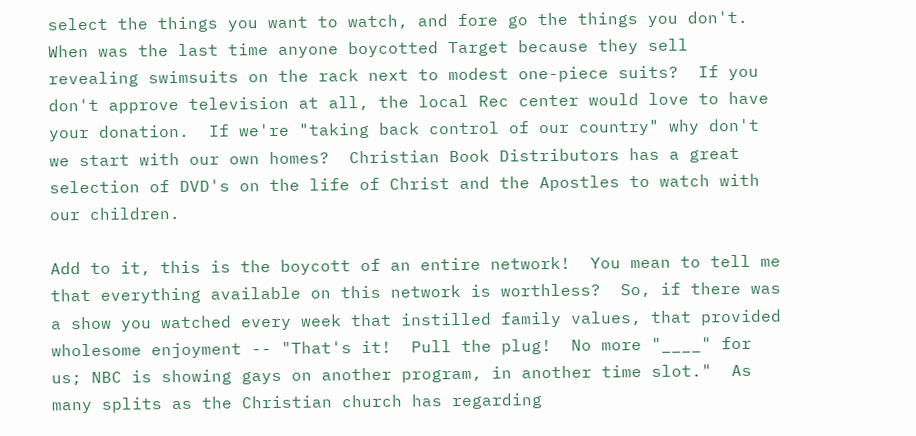select the things you want to watch, and fore go the things you don't.  When was the last time anyone boycotted Target because they sell revealing swimsuits on the rack next to modest one-piece suits?  If you don't approve television at all, the local Rec center would love to have your donation.  If we're "taking back control of our country" why don't we start with our own homes?  Christian Book Distributors has a great selection of DVD's on the life of Christ and the Apostles to watch with our children.

Add to it, this is the boycott of an entire network!  You mean to tell me that everything available on this network is worthless?  So, if there was a show you watched every week that instilled family values, that provided wholesome enjoyment -- "That's it!  Pull the plug!  No more "____" for us; NBC is showing gays on another program, in another time slot."  As many splits as the Christian church has regarding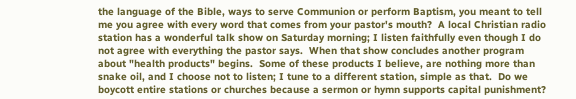the language of the Bible, ways to serve Communion or perform Baptism, you meant to tell me you agree with every word that comes from your pastor's mouth?  A local Christian radio station has a wonderful talk show on Saturday morning; I listen faithfully even though I do not agree with everything the pastor says.  When that show concludes another program about "health products" begins.  Some of these products I believe, are nothing more than snake oil, and I choose not to listen; I tune to a different station, simple as that.  Do we boycott entire stations or churches because a sermon or hymn supports capital punishment?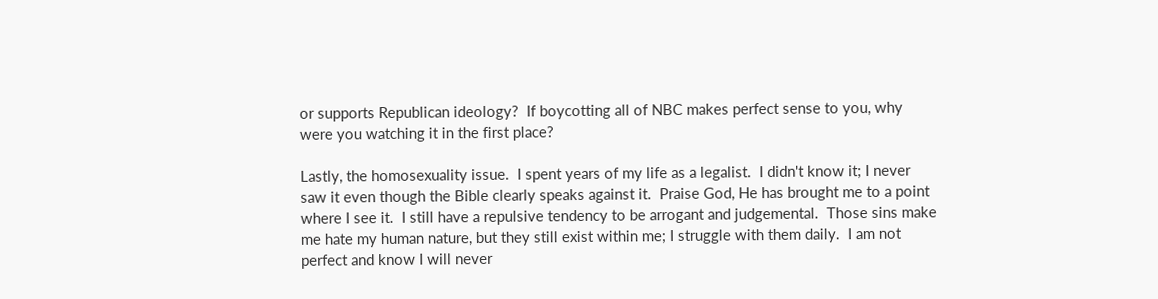or supports Republican ideology?  If boycotting all of NBC makes perfect sense to you, why were you watching it in the first place?

Lastly, the homosexuality issue.  I spent years of my life as a legalist.  I didn't know it; I never saw it even though the Bible clearly speaks against it.  Praise God, He has brought me to a point where I see it.  I still have a repulsive tendency to be arrogant and judgemental.  Those sins make me hate my human nature, but they still exist within me; I struggle with them daily.  I am not perfect and know I will never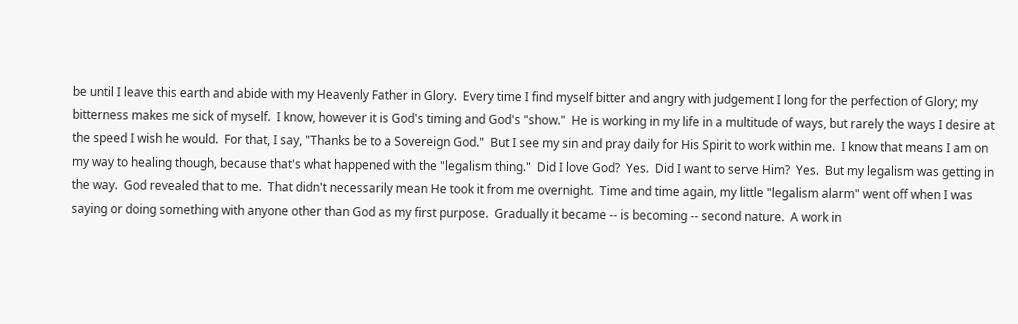be until I leave this earth and abide with my Heavenly Father in Glory.  Every time I find myself bitter and angry with judgement I long for the perfection of Glory; my bitterness makes me sick of myself.  I know, however it is God's timing and God's "show."  He is working in my life in a multitude of ways, but rarely the ways I desire at the speed I wish he would.  For that, I say, "Thanks be to a Sovereign God."  But I see my sin and pray daily for His Spirit to work within me.  I know that means I am on my way to healing though, because that's what happened with the "legalism thing."  Did I love God?  Yes.  Did I want to serve Him?  Yes.  But my legalism was getting in the way.  God revealed that to me.  That didn't necessarily mean He took it from me overnight.  Time and time again, my little "legalism alarm" went off when I was saying or doing something with anyone other than God as my first purpose.  Gradually it became -- is becoming -- second nature.  A work in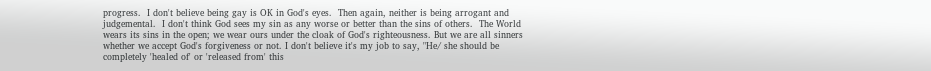progress.  I don't believe being gay is OK in God's eyes.  Then again, neither is being arrogant and judgemental.  I don't think God sees my sin as any worse or better than the sins of others.  The World wears its sins in the open; we wear ours under the cloak of God's righteousness. But we are all sinners whether we accept God's forgiveness or not. I don't believe it's my job to say, "He/ she should be completely 'healed of' or 'released from' this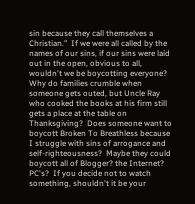sin because they call themselves a Christian."  If we were all called by the names of our sins, if our sins were laid out in the open, obvious to all, wouldn't we be boycotting everyone?  Why do families crumble when someone gets outed, but Uncle Ray who cooked the books at his firm still gets a place at the table on Thanksgiving?  Does someone want to boycott Broken To Breathless because I struggle with sins of arrogance and self-righteousness?  Maybe they could boycott all of Blogger? the Internet? PC's?  If you decide not to watch something, shouldn't it be your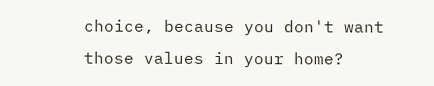choice, because you don't want those values in your home?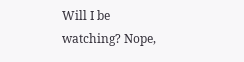Will I be watching? Nope,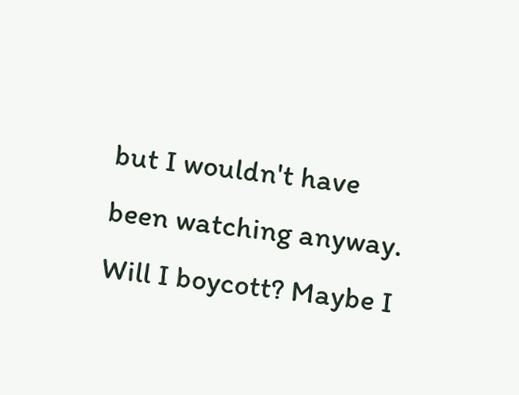but I wouldn't have been watching anyway. Will I boycott? Maybe I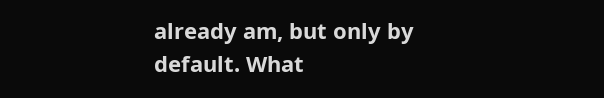already am, but only by default. What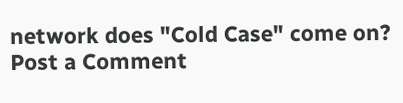network does "Cold Case" come on?
Post a Comment